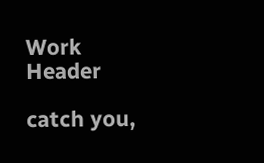Work Header

catch you,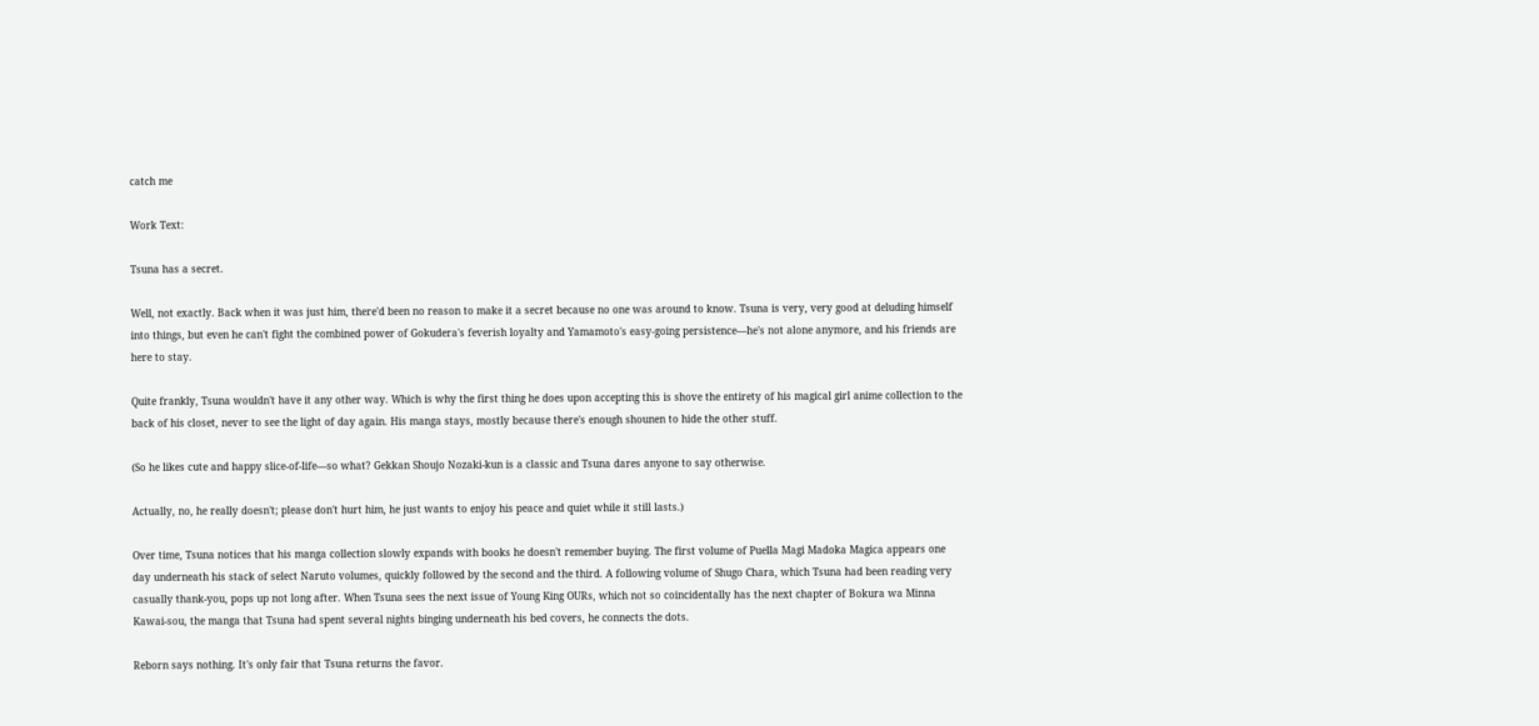catch me

Work Text:

Tsuna has a secret.

Well, not exactly. Back when it was just him, there'd been no reason to make it a secret because no one was around to know. Tsuna is very, very good at deluding himself into things, but even he can't fight the combined power of Gokudera's feverish loyalty and Yamamoto's easy-going persistence—he's not alone anymore, and his friends are here to stay.

Quite frankly, Tsuna wouldn't have it any other way. Which is why the first thing he does upon accepting this is shove the entirety of his magical girl anime collection to the back of his closet, never to see the light of day again. His manga stays, mostly because there's enough shounen to hide the other stuff.

(So he likes cute and happy slice-of-life—so what? Gekkan Shoujo Nozaki-kun is a classic and Tsuna dares anyone to say otherwise.

Actually, no, he really doesn't; please don't hurt him, he just wants to enjoy his peace and quiet while it still lasts.)

Over time, Tsuna notices that his manga collection slowly expands with books he doesn't remember buying. The first volume of Puella Magi Madoka Magica appears one day underneath his stack of select Naruto volumes, quickly followed by the second and the third. A following volume of Shugo Chara, which Tsuna had been reading very casually thank-you, pops up not long after. When Tsuna sees the next issue of Young King OURs, which not so coincidentally has the next chapter of Bokura wa Minna Kawai-sou, the manga that Tsuna had spent several nights binging underneath his bed covers, he connects the dots.

Reborn says nothing. It's only fair that Tsuna returns the favor.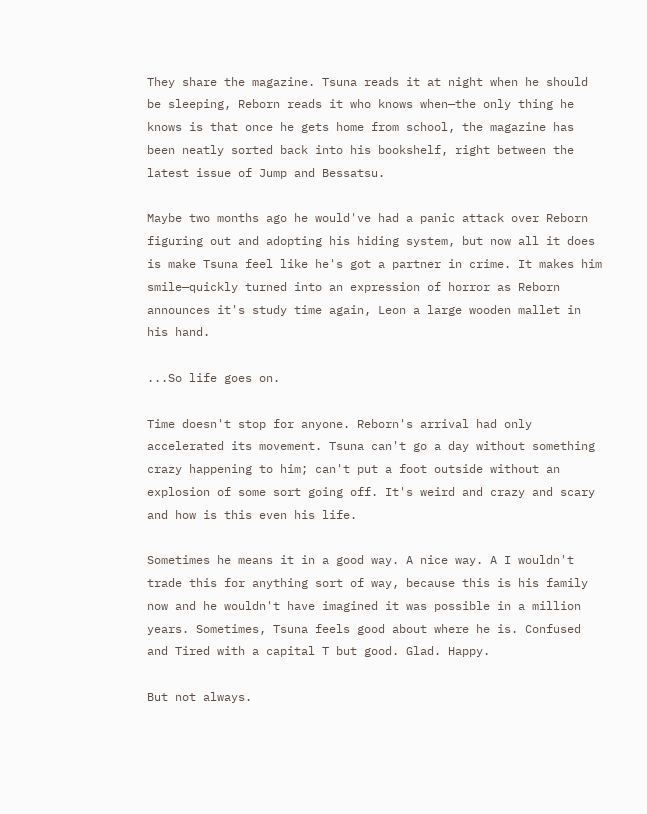They share the magazine. Tsuna reads it at night when he should be sleeping, Reborn reads it who knows when—the only thing he knows is that once he gets home from school, the magazine has been neatly sorted back into his bookshelf, right between the latest issue of Jump and Bessatsu.

Maybe two months ago he would've had a panic attack over Reborn figuring out and adopting his hiding system, but now all it does is make Tsuna feel like he's got a partner in crime. It makes him smile—quickly turned into an expression of horror as Reborn announces it's study time again, Leon a large wooden mallet in his hand.

...So life goes on.

Time doesn't stop for anyone. Reborn's arrival had only accelerated its movement. Tsuna can't go a day without something crazy happening to him; can't put a foot outside without an explosion of some sort going off. It's weird and crazy and scary and how is this even his life.

Sometimes he means it in a good way. A nice way. A I wouldn't trade this for anything sort of way, because this is his family now and he wouldn't have imagined it was possible in a million years. Sometimes, Tsuna feels good about where he is. Confused and Tired with a capital T but good. Glad. Happy.

But not always.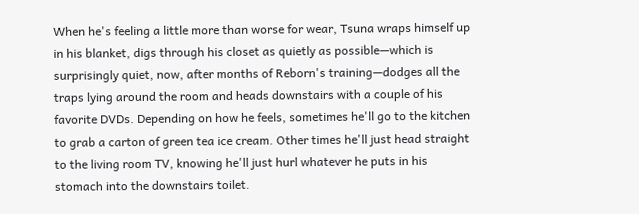When he's feeling a little more than worse for wear, Tsuna wraps himself up in his blanket, digs through his closet as quietly as possible—which is surprisingly quiet, now, after months of Reborn's training—dodges all the traps lying around the room and heads downstairs with a couple of his favorite DVDs. Depending on how he feels, sometimes he'll go to the kitchen to grab a carton of green tea ice cream. Other times he'll just head straight to the living room TV, knowing he'll just hurl whatever he puts in his stomach into the downstairs toilet.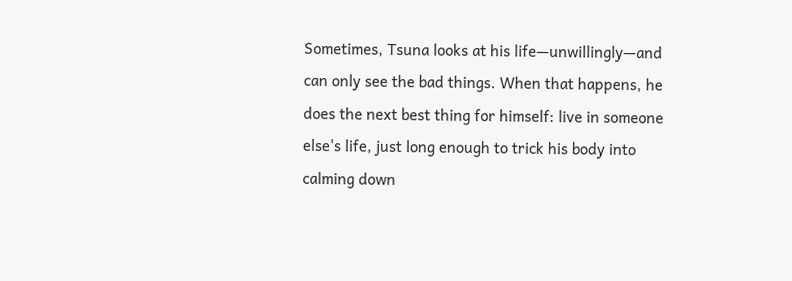Sometimes, Tsuna looks at his life—unwillingly—and can only see the bad things. When that happens, he does the next best thing for himself: live in someone else's life, just long enough to trick his body into calming down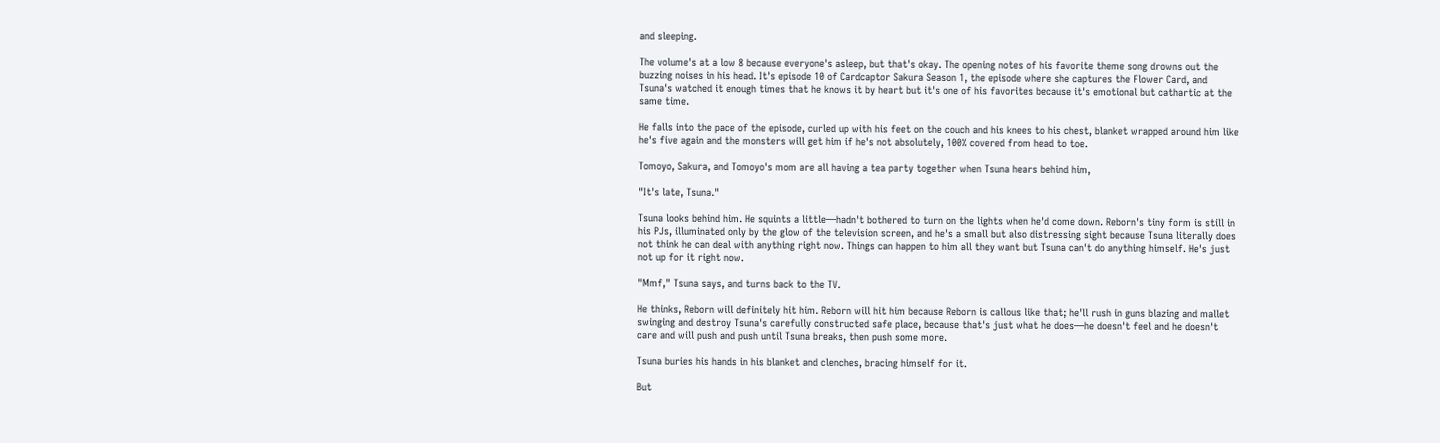and sleeping.

The volume's at a low 8 because everyone's asleep, but that's okay. The opening notes of his favorite theme song drowns out the buzzing noises in his head. It's episode 10 of Cardcaptor Sakura Season 1, the episode where she captures the Flower Card, and Tsuna's watched it enough times that he knows it by heart but it's one of his favorites because it's emotional but cathartic at the same time.

He falls into the pace of the episode, curled up with his feet on the couch and his knees to his chest, blanket wrapped around him like he's five again and the monsters will get him if he's not absolutely, 100% covered from head to toe.

Tomoyo, Sakura, and Tomoyo's mom are all having a tea party together when Tsuna hears behind him,

"It's late, Tsuna."

Tsuna looks behind him. He squints a little—hadn't bothered to turn on the lights when he'd come down. Reborn's tiny form is still in his PJs, illuminated only by the glow of the television screen, and he's a small but also distressing sight because Tsuna literally does not think he can deal with anything right now. Things can happen to him all they want but Tsuna can't do anything himself. He's just not up for it right now.

"Mmf," Tsuna says, and turns back to the TV.

He thinks, Reborn will definitely hit him. Reborn will hit him because Reborn is callous like that; he'll rush in guns blazing and mallet swinging and destroy Tsuna's carefully constructed safe place, because that's just what he does—he doesn't feel and he doesn't care and will push and push until Tsuna breaks, then push some more.

Tsuna buries his hands in his blanket and clenches, bracing himself for it.

But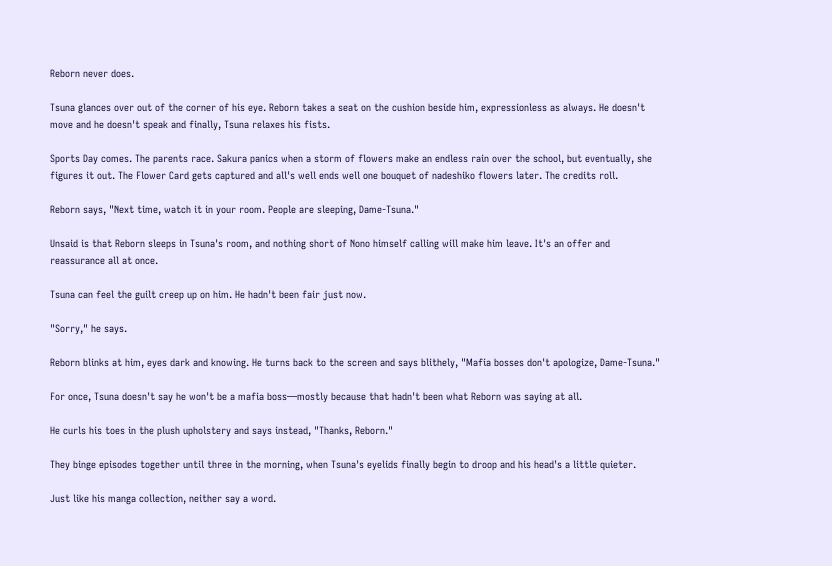Reborn never does.

Tsuna glances over out of the corner of his eye. Reborn takes a seat on the cushion beside him, expressionless as always. He doesn't move and he doesn't speak and finally, Tsuna relaxes his fists.

Sports Day comes. The parents race. Sakura panics when a storm of flowers make an endless rain over the school, but eventually, she figures it out. The Flower Card gets captured and all's well ends well one bouquet of nadeshiko flowers later. The credits roll.

Reborn says, "Next time, watch it in your room. People are sleeping, Dame-Tsuna."

Unsaid is that Reborn sleeps in Tsuna's room, and nothing short of Nono himself calling will make him leave. It's an offer and reassurance all at once.

Tsuna can feel the guilt creep up on him. He hadn't been fair just now.

"Sorry," he says.

Reborn blinks at him, eyes dark and knowing. He turns back to the screen and says blithely, "Mafia bosses don't apologize, Dame-Tsuna."

For once, Tsuna doesn't say he won't be a mafia boss—mostly because that hadn't been what Reborn was saying at all.

He curls his toes in the plush upholstery and says instead, "Thanks, Reborn."

They binge episodes together until three in the morning, when Tsuna's eyelids finally begin to droop and his head's a little quieter.

Just like his manga collection, neither say a word.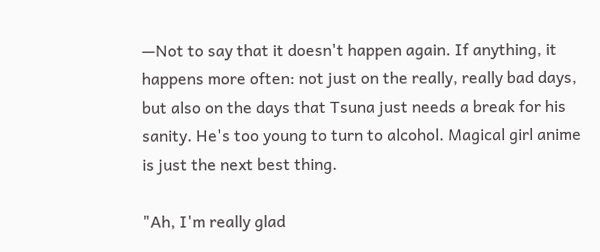—Not to say that it doesn't happen again. If anything, it happens more often: not just on the really, really bad days, but also on the days that Tsuna just needs a break for his sanity. He's too young to turn to alcohol. Magical girl anime is just the next best thing.

"Ah, I'm really glad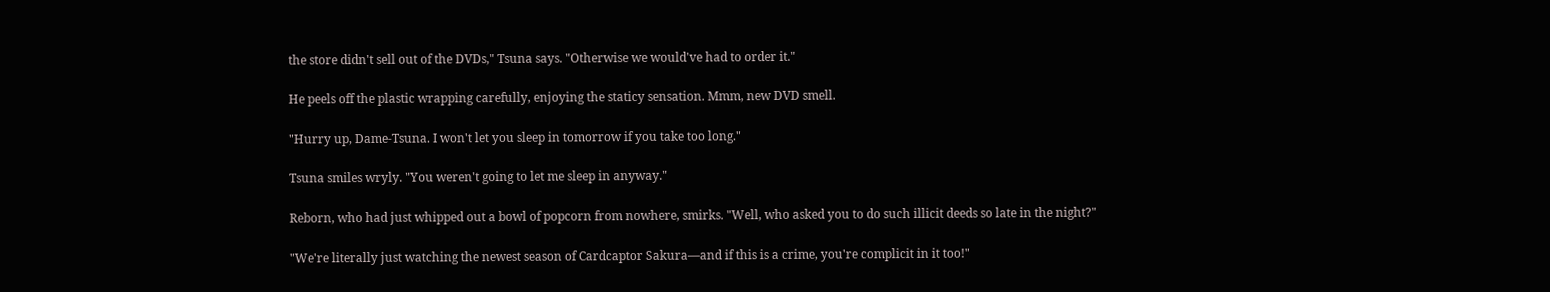the store didn't sell out of the DVDs," Tsuna says. "Otherwise we would've had to order it."

He peels off the plastic wrapping carefully, enjoying the staticy sensation. Mmm, new DVD smell.

"Hurry up, Dame-Tsuna. I won't let you sleep in tomorrow if you take too long."

Tsuna smiles wryly. "You weren't going to let me sleep in anyway."

Reborn, who had just whipped out a bowl of popcorn from nowhere, smirks. "Well, who asked you to do such illicit deeds so late in the night?"

"We're literally just watching the newest season of Cardcaptor Sakura—and if this is a crime, you're complicit in it too!"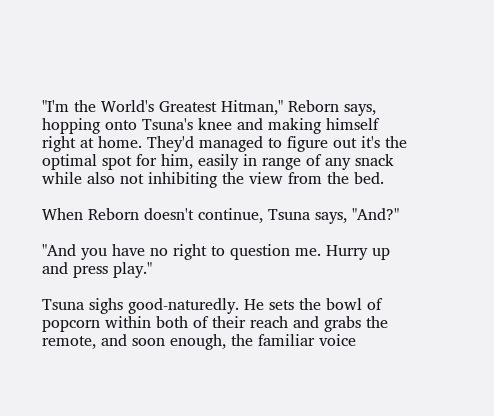"I'm the World's Greatest Hitman," Reborn says, hopping onto Tsuna's knee and making himself right at home. They'd managed to figure out it's the optimal spot for him, easily in range of any snack while also not inhibiting the view from the bed.

When Reborn doesn't continue, Tsuna says, "And?"

"And you have no right to question me. Hurry up and press play."

Tsuna sighs good-naturedly. He sets the bowl of popcorn within both of their reach and grabs the remote, and soon enough, the familiar voice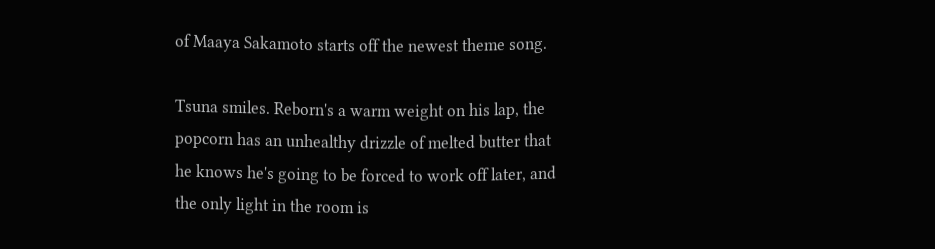of Maaya Sakamoto starts off the newest theme song.

Tsuna smiles. Reborn's a warm weight on his lap, the popcorn has an unhealthy drizzle of melted butter that he knows he's going to be forced to work off later, and the only light in the room is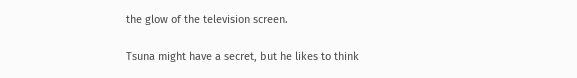the glow of the television screen.

Tsuna might have a secret, but he likes to think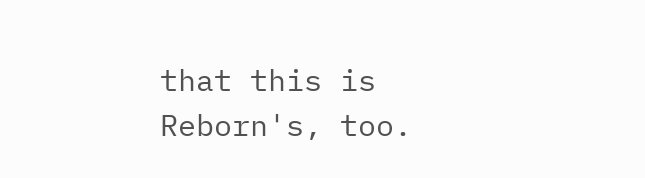that this is Reborn's, too.